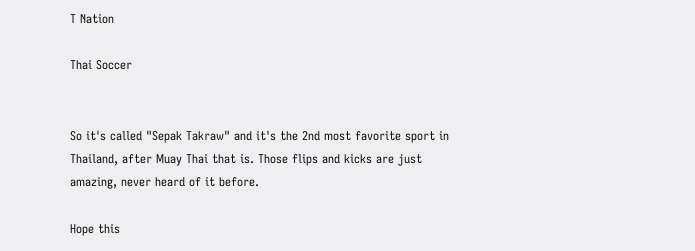T Nation

Thai Soccer


So it's called "Sepak Takraw" and it's the 2nd most favorite sport in Thailand, after Muay Thai that is. Those flips and kicks are just amazing, never heard of it before.

Hope this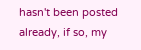hasn't been posted already, if so, my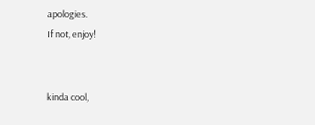apologies.
If not, enjoy!


kinda cool,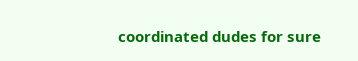coordinated dudes for sure